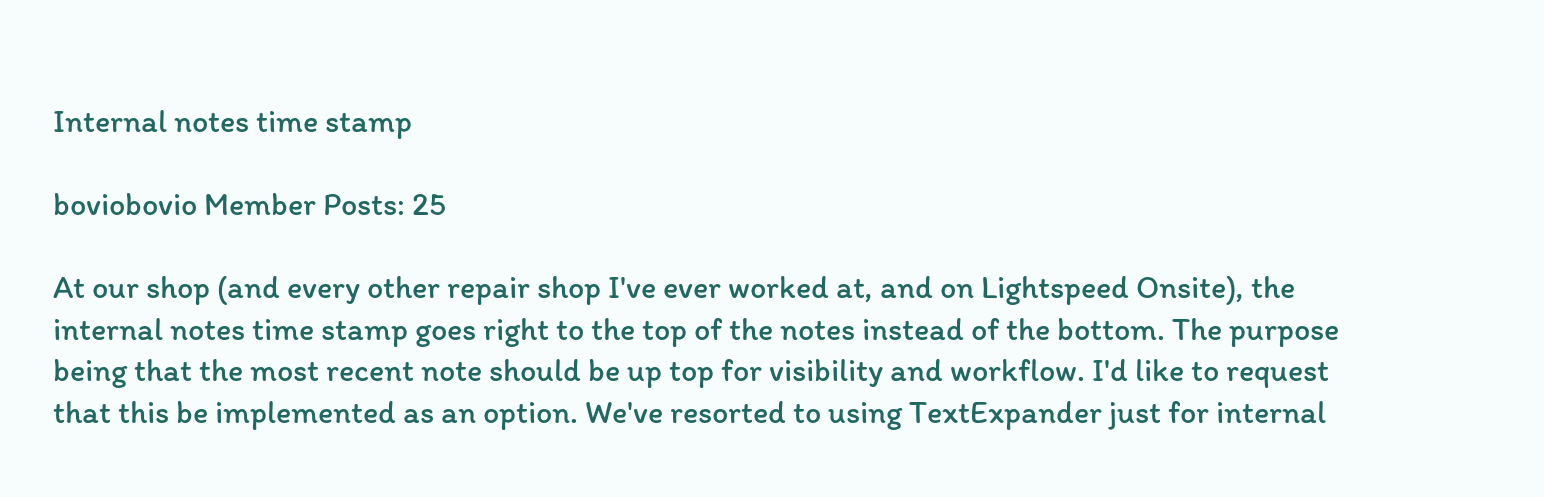Internal notes time stamp

boviobovio Member Posts: 25

At our shop (and every other repair shop I've ever worked at, and on Lightspeed Onsite), the internal notes time stamp goes right to the top of the notes instead of the bottom. The purpose being that the most recent note should be up top for visibility and workflow. I'd like to request that this be implemented as an option. We've resorted to using TextExpander just for internal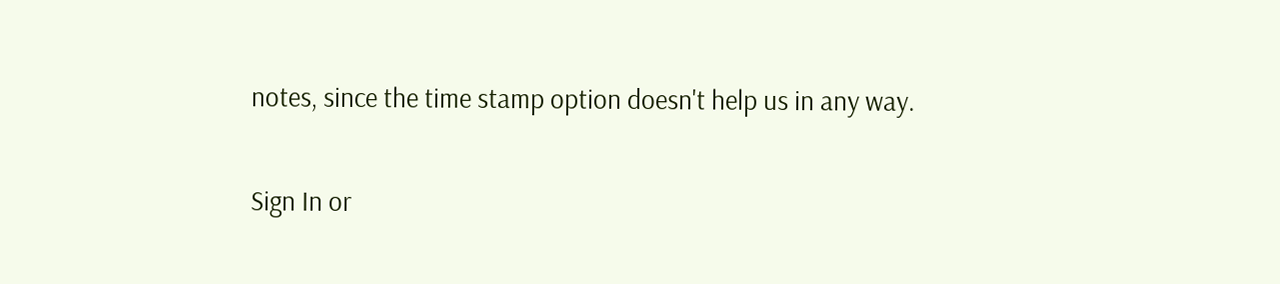notes, since the time stamp option doesn't help us in any way.

Sign In or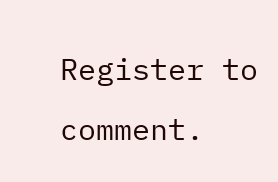Register to comment.